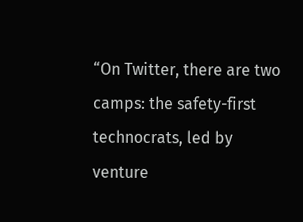“On Twitter, there are two camps: the safety-first technocrats, led by venture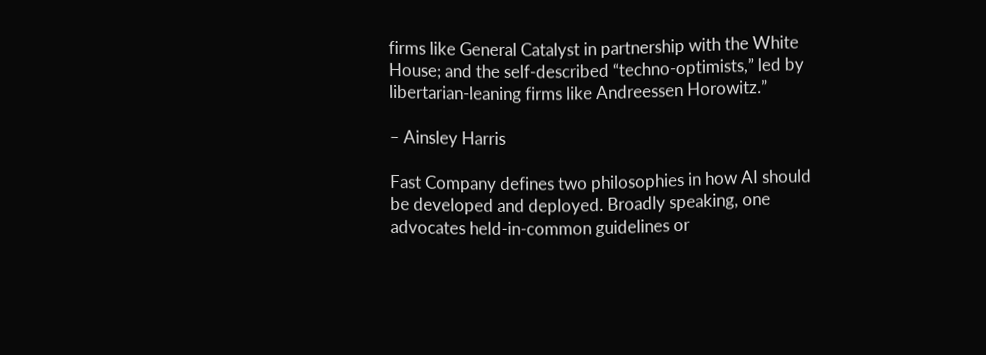firms like General Catalyst in partnership with the White House; and the self-described “techno-optimists,” led by libertarian-leaning firms like Andreessen Horowitz.”

– Ainsley Harris

Fast Company defines two philosophies in how AI should be developed and deployed. Broadly speaking, one advocates held-in-common guidelines or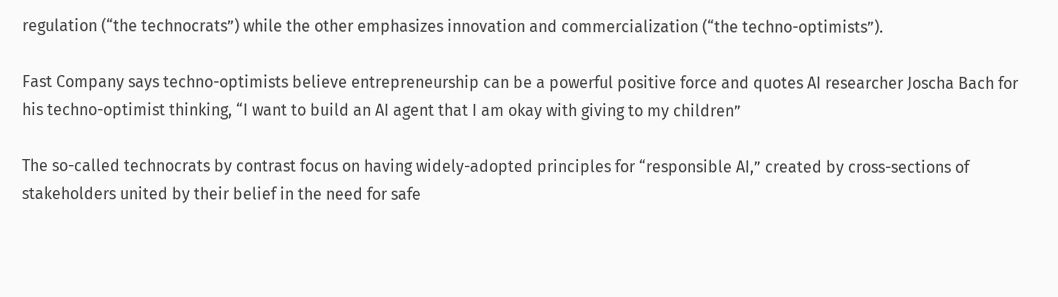regulation (“the technocrats”) while the other emphasizes innovation and commercialization (“the techno-optimists”).

Fast Company says techno-optimists believe entrepreneurship can be a powerful positive force and quotes AI researcher Joscha Bach for his techno-optimist thinking, “I want to build an AI agent that I am okay with giving to my children”

The so-called technocrats by contrast focus on having widely-adopted principles for “responsible AI,” created by cross-sections of stakeholders united by their belief in the need for safe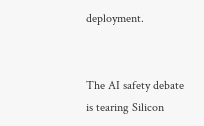deployment.


The AI safety debate is tearing Silicon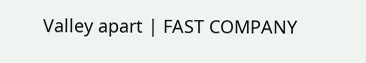Valley apart | FAST COMPANY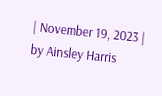| November 19, 2023 | by Ainsley Harris